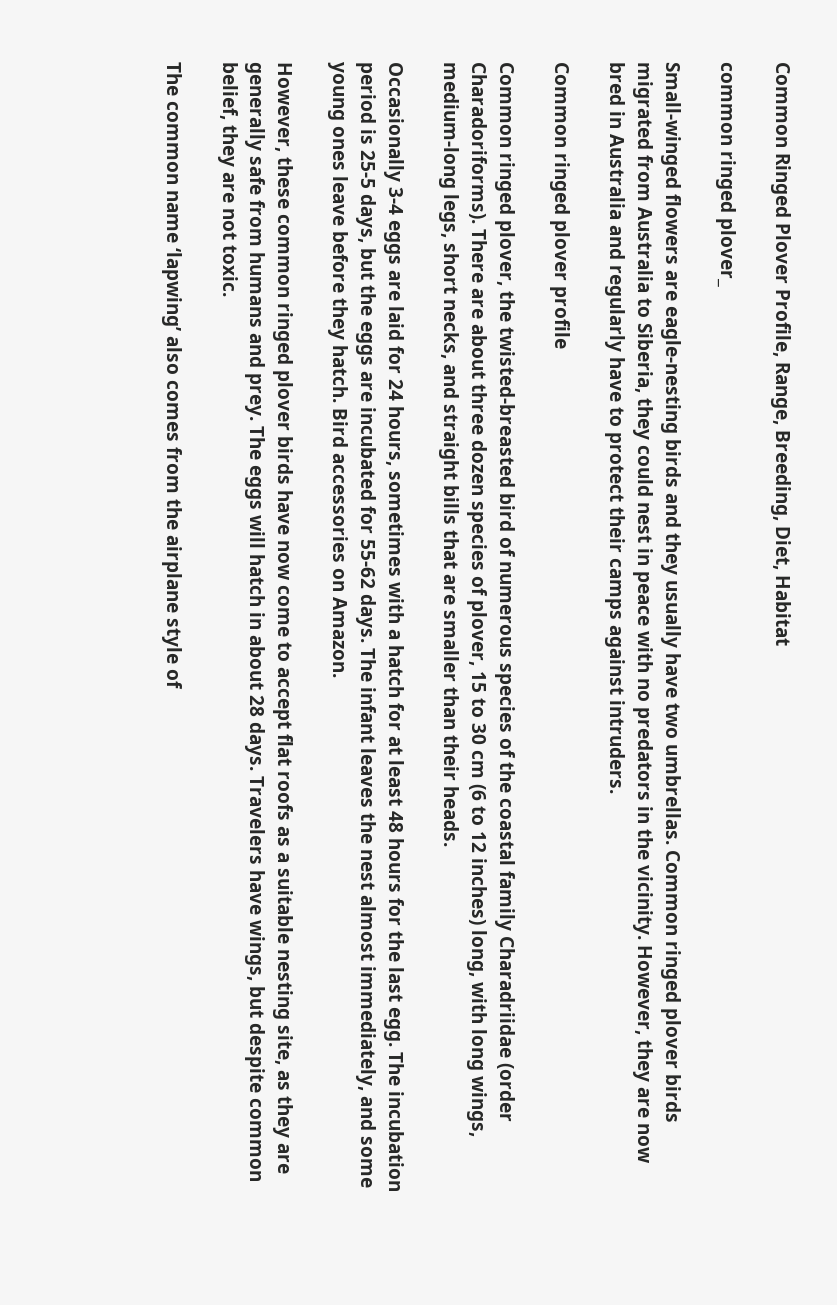Common Ringed Plover Profile, Range, Breeding, Diet, Habitat

common ringed plover_

Small-winged flowers are eagle-nesting birds and they usually have two umbrellas. Common ringed plover birds migrated from Australia to Siberia, they could nest in peace with no predators in the vicinity. However, they are now bred in Australia and regularly have to protect their camps against intruders.

Common ringed plover profile

Common ringed plover, the twisted-breasted bird of numerous species of the coastal family Charadriidae (order Charadoriforms). There are about three dozen species of plover, 15 to 30 cm (6 to 12 inches) long, with long wings, medium-long legs, short necks, and straight bills that are smaller than their heads.

Occasionally 3-4 eggs are laid for 24 hours, sometimes with a hatch for at least 48 hours for the last egg. The incubation period is 25-5 days, but the eggs are incubated for 55-62 days. The infant leaves the nest almost immediately, and some young ones leave before they hatch. Bird accessories on Amazon.

However, these common ringed plover birds have now come to accept flat roofs as a suitable nesting site, as they are generally safe from humans and prey. The eggs will hatch in about 28 days. Travelers have wings, but despite common belief, they are not toxic.

The common name ‘lapwing’ also comes from the airplane style of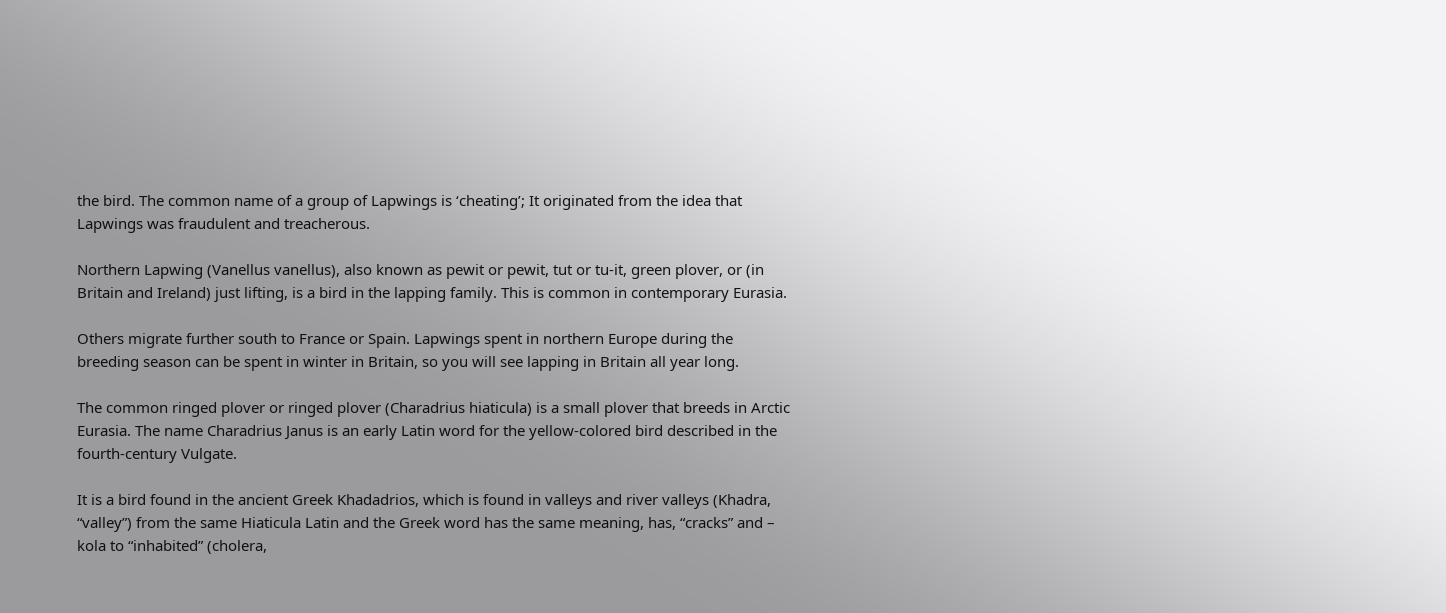the bird. The common name of a group of Lapwings is ‘cheating’; It originated from the idea that Lapwings was fraudulent and treacherous.

Northern Lapwing (Vanellus vanellus), also known as pewit or pewit, tut or tu-it, green plover, or (in Britain and Ireland) just lifting, is a bird in the lapping family. This is common in contemporary Eurasia.

Others migrate further south to France or Spain. Lapwings spent in northern Europe during the breeding season can be spent in winter in Britain, so you will see lapping in Britain all year long.

The common ringed plover or ringed plover (Charadrius hiaticula) is a small plover that breeds in Arctic Eurasia. The name Charadrius Janus is an early Latin word for the yellow-colored bird described in the fourth-century Vulgate.

It is a bird found in the ancient Greek Khadadrios, which is found in valleys and river valleys (Khadra, “valley”) from the same Hiaticula Latin and the Greek word has the same meaning, has, “cracks” and – kola to “inhabited” (cholera,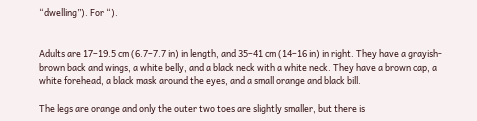“dwelling”). For “).


Adults are 17–19.5 cm (6.7–7.7 in) in length, and 35–41 cm (14–16 in) in right. They have a grayish-brown back and wings, a white belly, and a black neck with a white neck. They have a brown cap, a white forehead, a black mask around the eyes, and a small orange and black bill.

The legs are orange and only the outer two toes are slightly smaller, but there is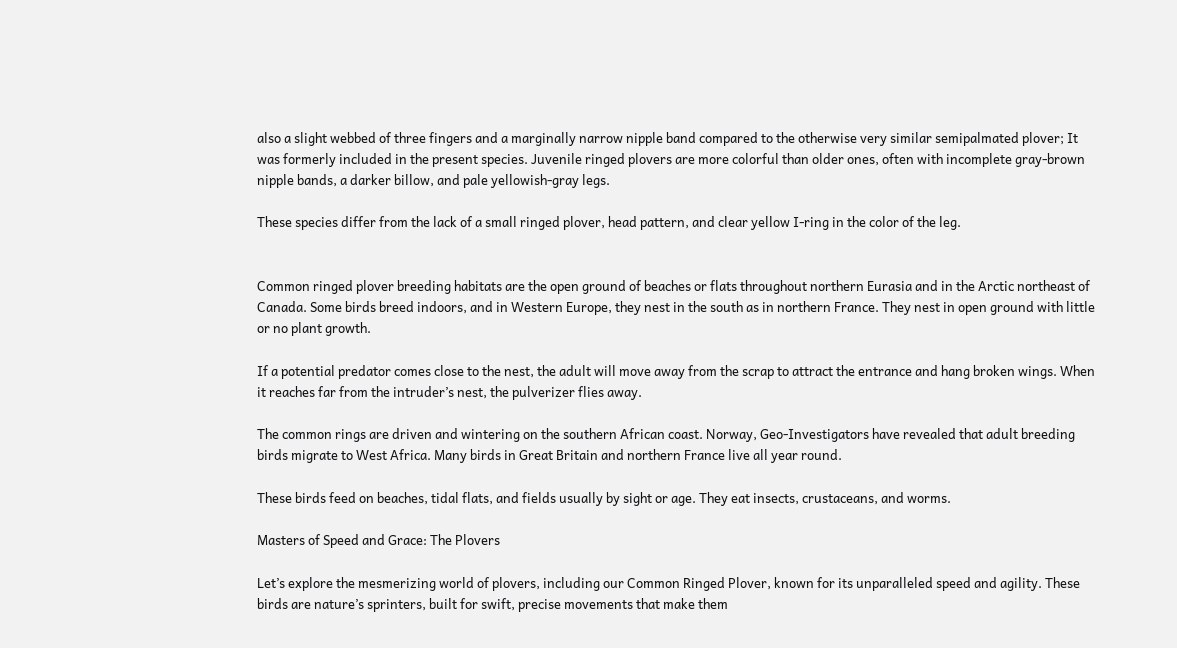also a slight webbed of three fingers and a marginally narrow nipple band compared to the otherwise very similar semipalmated plover; It was formerly included in the present species. Juvenile ringed plovers are more colorful than older ones, often with incomplete gray-brown nipple bands, a darker billow, and pale yellowish-gray legs.

These species differ from the lack of a small ringed plover, head pattern, and clear yellow I-ring in the color of the leg.


Common ringed plover breeding habitats are the open ground of beaches or flats throughout northern Eurasia and in the Arctic northeast of Canada. Some birds breed indoors, and in Western Europe, they nest in the south as in northern France. They nest in open ground with little or no plant growth.

If a potential predator comes close to the nest, the adult will move away from the scrap to attract the entrance and hang broken wings. When it reaches far from the intruder’s nest, the pulverizer flies away.

The common rings are driven and wintering on the southern African coast. Norway, Geo-Investigators have revealed that adult breeding birds migrate to West Africa. Many birds in Great Britain and northern France live all year round.

These birds feed on beaches, tidal flats, and fields usually by sight or age. They eat insects, crustaceans, and worms.

Masters of Speed and Grace: The Plovers

Let’s explore the mesmerizing world of plovers, including our Common Ringed Plover, known for its unparalleled speed and agility. These birds are nature’s sprinters, built for swift, precise movements that make them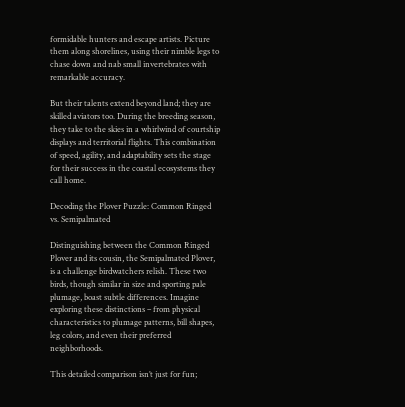formidable hunters and escape artists. Picture them along shorelines, using their nimble legs to chase down and nab small invertebrates with remarkable accuracy.

But their talents extend beyond land; they are skilled aviators too. During the breeding season, they take to the skies in a whirlwind of courtship displays and territorial flights. This combination of speed, agility, and adaptability sets the stage for their success in the coastal ecosystems they call home.

Decoding the Plover Puzzle: Common Ringed vs. Semipalmated

Distinguishing between the Common Ringed Plover and its cousin, the Semipalmated Plover, is a challenge birdwatchers relish. These two birds, though similar in size and sporting pale plumage, boast subtle differences. Imagine exploring these distinctions – from physical characteristics to plumage patterns, bill shapes, leg colors, and even their preferred neighborhoods.

This detailed comparison isn’t just for fun;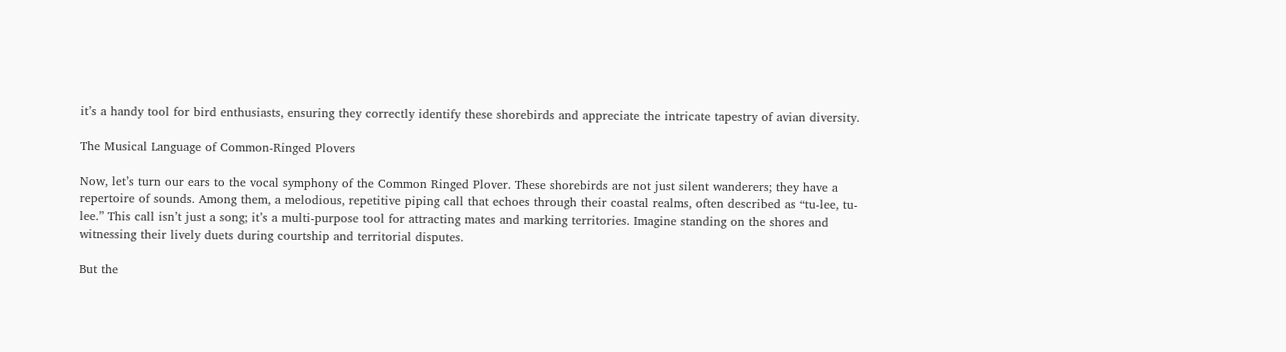it’s a handy tool for bird enthusiasts, ensuring they correctly identify these shorebirds and appreciate the intricate tapestry of avian diversity.

The Musical Language of Common-Ringed Plovers

Now, let’s turn our ears to the vocal symphony of the Common Ringed Plover. These shorebirds are not just silent wanderers; they have a repertoire of sounds. Among them, a melodious, repetitive piping call that echoes through their coastal realms, often described as “tu-lee, tu-lee.” This call isn’t just a song; it’s a multi-purpose tool for attracting mates and marking territories. Imagine standing on the shores and witnessing their lively duets during courtship and territorial disputes.

But the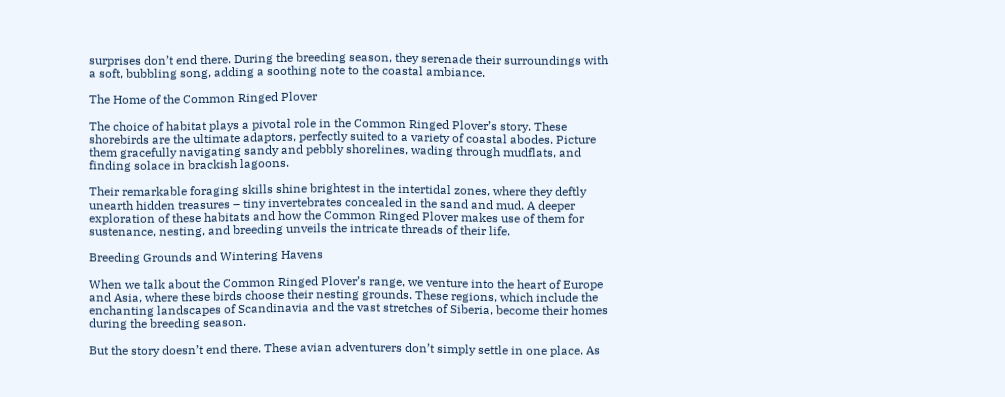surprises don’t end there. During the breeding season, they serenade their surroundings with a soft, bubbling song, adding a soothing note to the coastal ambiance.

The Home of the Common Ringed Plover

The choice of habitat plays a pivotal role in the Common Ringed Plover’s story. These shorebirds are the ultimate adaptors, perfectly suited to a variety of coastal abodes. Picture them gracefully navigating sandy and pebbly shorelines, wading through mudflats, and finding solace in brackish lagoons.

Their remarkable foraging skills shine brightest in the intertidal zones, where they deftly unearth hidden treasures – tiny invertebrates concealed in the sand and mud. A deeper exploration of these habitats and how the Common Ringed Plover makes use of them for sustenance, nesting, and breeding unveils the intricate threads of their life.

Breeding Grounds and Wintering Havens

When we talk about the Common Ringed Plover’s range, we venture into the heart of Europe and Asia, where these birds choose their nesting grounds. These regions, which include the enchanting landscapes of Scandinavia and the vast stretches of Siberia, become their homes during the breeding season.

But the story doesn’t end there. These avian adventurers don’t simply settle in one place. As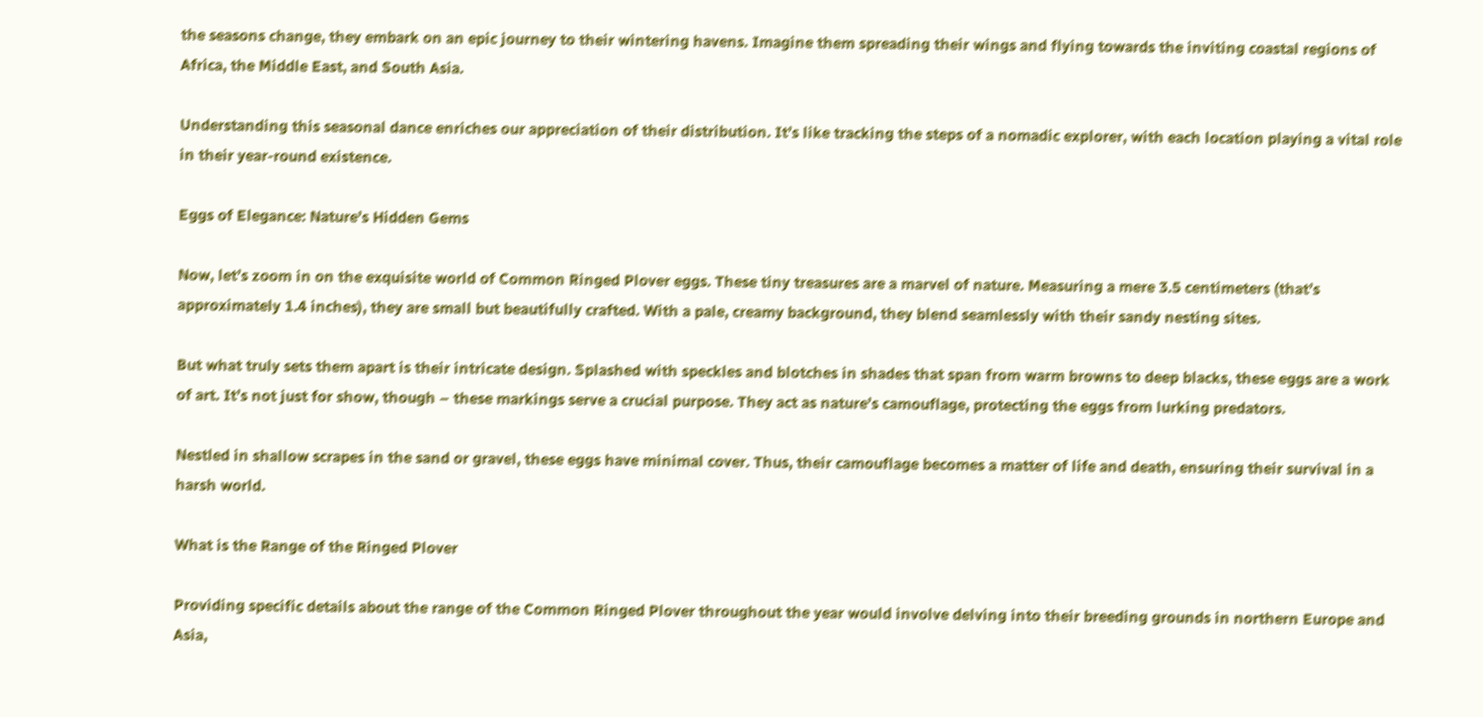the seasons change, they embark on an epic journey to their wintering havens. Imagine them spreading their wings and flying towards the inviting coastal regions of Africa, the Middle East, and South Asia.

Understanding this seasonal dance enriches our appreciation of their distribution. It’s like tracking the steps of a nomadic explorer, with each location playing a vital role in their year-round existence.

Eggs of Elegance: Nature’s Hidden Gems

Now, let’s zoom in on the exquisite world of Common Ringed Plover eggs. These tiny treasures are a marvel of nature. Measuring a mere 3.5 centimeters (that’s approximately 1.4 inches), they are small but beautifully crafted. With a pale, creamy background, they blend seamlessly with their sandy nesting sites.

But what truly sets them apart is their intricate design. Splashed with speckles and blotches in shades that span from warm browns to deep blacks, these eggs are a work of art. It’s not just for show, though – these markings serve a crucial purpose. They act as nature’s camouflage, protecting the eggs from lurking predators.

Nestled in shallow scrapes in the sand or gravel, these eggs have minimal cover. Thus, their camouflage becomes a matter of life and death, ensuring their survival in a harsh world.

What is the Range of the Ringed Plover

Providing specific details about the range of the Common Ringed Plover throughout the year would involve delving into their breeding grounds in northern Europe and Asia,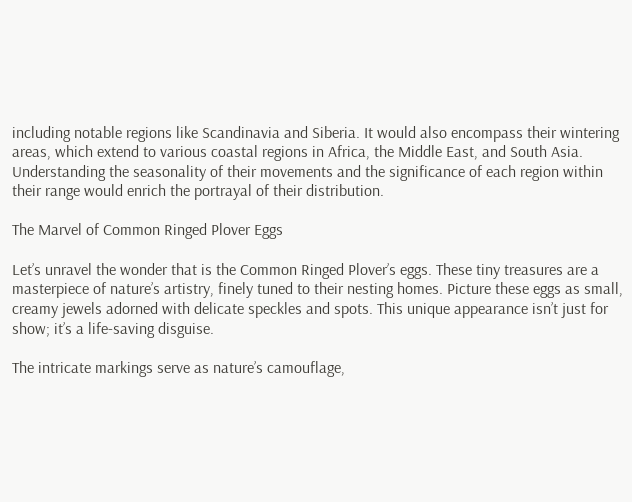including notable regions like Scandinavia and Siberia. It would also encompass their wintering areas, which extend to various coastal regions in Africa, the Middle East, and South Asia. Understanding the seasonality of their movements and the significance of each region within their range would enrich the portrayal of their distribution.

The Marvel of Common Ringed Plover Eggs

Let’s unravel the wonder that is the Common Ringed Plover’s eggs. These tiny treasures are a masterpiece of nature’s artistry, finely tuned to their nesting homes. Picture these eggs as small, creamy jewels adorned with delicate speckles and spots. This unique appearance isn’t just for show; it’s a life-saving disguise.

The intricate markings serve as nature’s camouflage,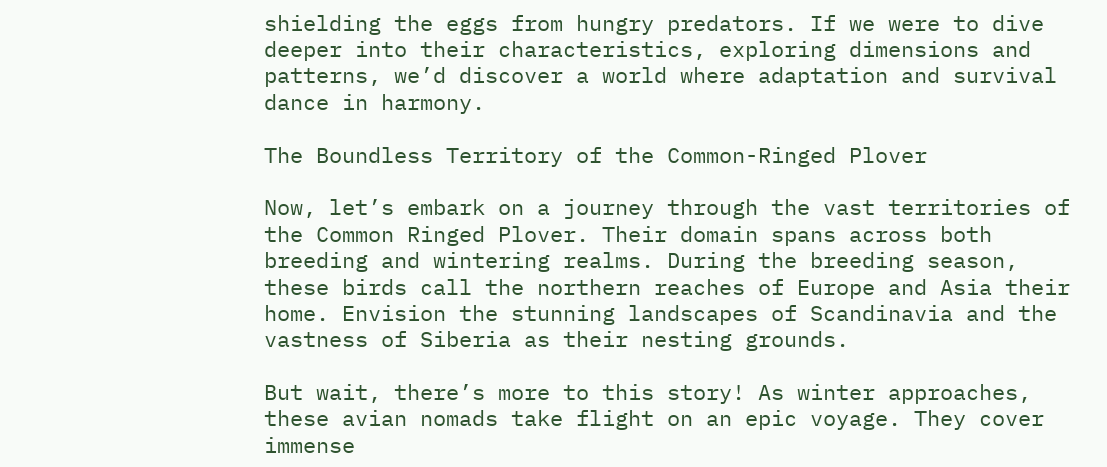shielding the eggs from hungry predators. If we were to dive deeper into their characteristics, exploring dimensions and patterns, we’d discover a world where adaptation and survival dance in harmony.

The Boundless Territory of the Common-Ringed Plover

Now, let’s embark on a journey through the vast territories of the Common Ringed Plover. Their domain spans across both breeding and wintering realms. During the breeding season, these birds call the northern reaches of Europe and Asia their home. Envision the stunning landscapes of Scandinavia and the vastness of Siberia as their nesting grounds.

But wait, there’s more to this story! As winter approaches, these avian nomads take flight on an epic voyage. They cover immense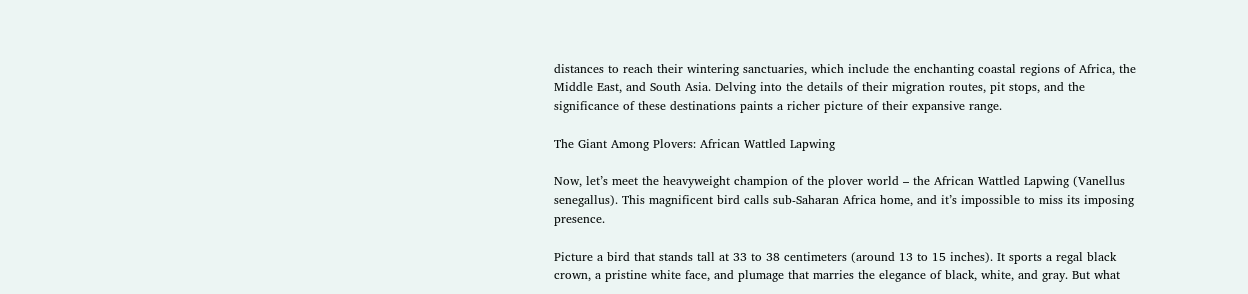distances to reach their wintering sanctuaries, which include the enchanting coastal regions of Africa, the Middle East, and South Asia. Delving into the details of their migration routes, pit stops, and the significance of these destinations paints a richer picture of their expansive range.

The Giant Among Plovers: African Wattled Lapwing

Now, let’s meet the heavyweight champion of the plover world – the African Wattled Lapwing (Vanellus senegallus). This magnificent bird calls sub-Saharan Africa home, and it’s impossible to miss its imposing presence.

Picture a bird that stands tall at 33 to 38 centimeters (around 13 to 15 inches). It sports a regal black crown, a pristine white face, and plumage that marries the elegance of black, white, and gray. But what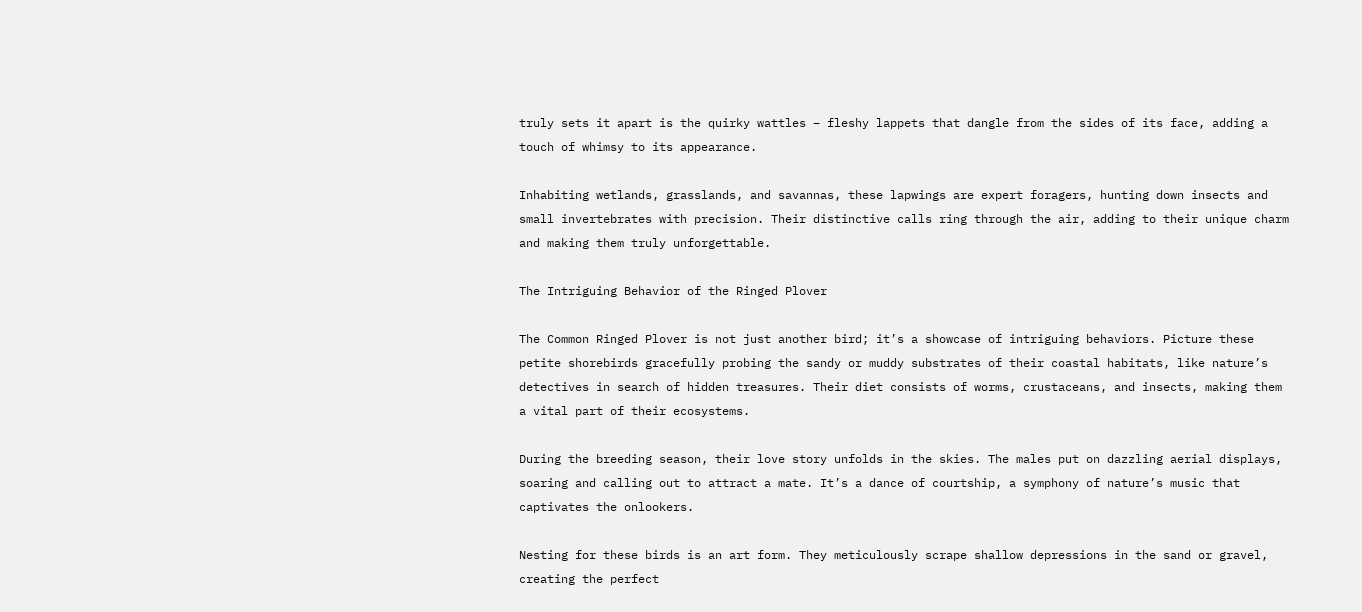truly sets it apart is the quirky wattles – fleshy lappets that dangle from the sides of its face, adding a touch of whimsy to its appearance.

Inhabiting wetlands, grasslands, and savannas, these lapwings are expert foragers, hunting down insects and small invertebrates with precision. Their distinctive calls ring through the air, adding to their unique charm and making them truly unforgettable.

The Intriguing Behavior of the Ringed Plover

The Common Ringed Plover is not just another bird; it’s a showcase of intriguing behaviors. Picture these petite shorebirds gracefully probing the sandy or muddy substrates of their coastal habitats, like nature’s detectives in search of hidden treasures. Their diet consists of worms, crustaceans, and insects, making them a vital part of their ecosystems.

During the breeding season, their love story unfolds in the skies. The males put on dazzling aerial displays, soaring and calling out to attract a mate. It’s a dance of courtship, a symphony of nature’s music that captivates the onlookers.

Nesting for these birds is an art form. They meticulously scrape shallow depressions in the sand or gravel, creating the perfect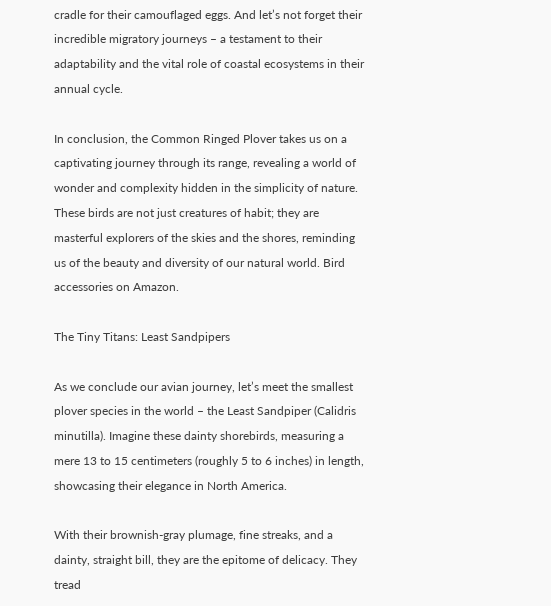cradle for their camouflaged eggs. And let’s not forget their incredible migratory journeys – a testament to their adaptability and the vital role of coastal ecosystems in their annual cycle.

In conclusion, the Common Ringed Plover takes us on a captivating journey through its range, revealing a world of wonder and complexity hidden in the simplicity of nature. These birds are not just creatures of habit; they are masterful explorers of the skies and the shores, reminding us of the beauty and diversity of our natural world. Bird accessories on Amazon.

The Tiny Titans: Least Sandpipers

As we conclude our avian journey, let’s meet the smallest plover species in the world – the Least Sandpiper (Calidris minutilla). Imagine these dainty shorebirds, measuring a mere 13 to 15 centimeters (roughly 5 to 6 inches) in length, showcasing their elegance in North America.

With their brownish-gray plumage, fine streaks, and a dainty, straight bill, they are the epitome of delicacy. They tread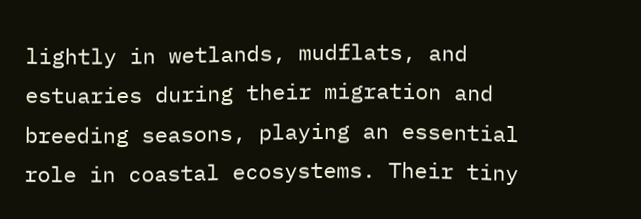lightly in wetlands, mudflats, and estuaries during their migration and breeding seasons, playing an essential role in coastal ecosystems. Their tiny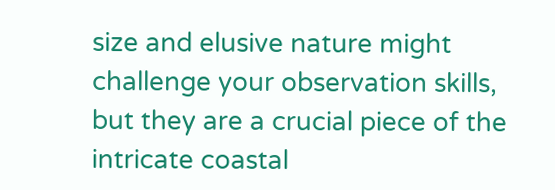size and elusive nature might challenge your observation skills, but they are a crucial piece of the intricate coastal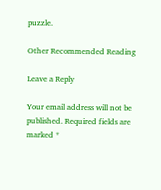puzzle.

Other Recommended Reading

Leave a Reply

Your email address will not be published. Required fields are marked *